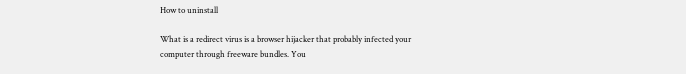How to uninstall

What is a redirect virus is a browser hijacker that probably infected your computer through freeware bundles. You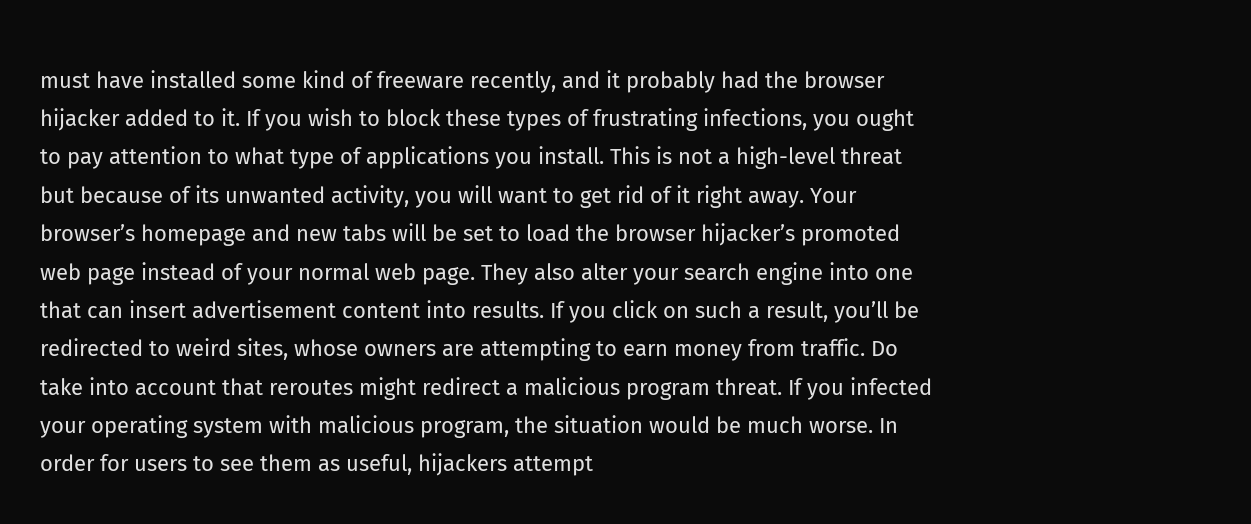must have installed some kind of freeware recently, and it probably had the browser hijacker added to it. If you wish to block these types of frustrating infections, you ought to pay attention to what type of applications you install. This is not a high-level threat but because of its unwanted activity, you will want to get rid of it right away. Your browser’s homepage and new tabs will be set to load the browser hijacker’s promoted web page instead of your normal web page. They also alter your search engine into one that can insert advertisement content into results. If you click on such a result, you’ll be redirected to weird sites, whose owners are attempting to earn money from traffic. Do take into account that reroutes might redirect a malicious program threat. If you infected your operating system with malicious program, the situation would be much worse. In order for users to see them as useful, hijackers attempt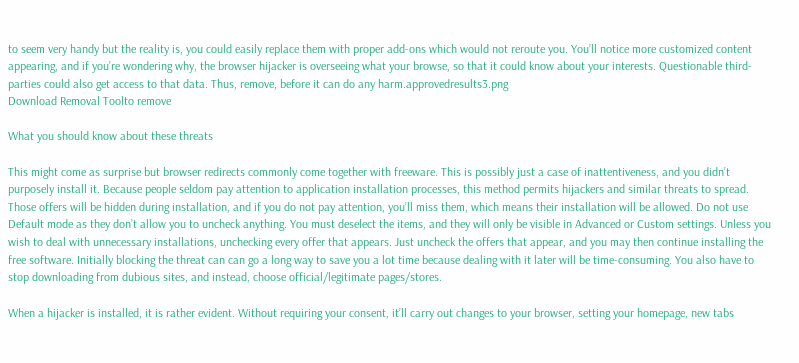to seem very handy but the reality is, you could easily replace them with proper add-ons which would not reroute you. You’ll notice more customized content appearing, and if you’re wondering why, the browser hijacker is overseeing what your browse, so that it could know about your interests. Questionable third-parties could also get access to that data. Thus, remove, before it can do any harm.approvedresults3.png
Download Removal Toolto remove

What you should know about these threats

This might come as surprise but browser redirects commonly come together with freeware. This is possibly just a case of inattentiveness, and you didn’t purposely install it. Because people seldom pay attention to application installation processes, this method permits hijackers and similar threats to spread. Those offers will be hidden during installation, and if you do not pay attention, you’ll miss them, which means their installation will be allowed. Do not use Default mode as they don’t allow you to uncheck anything. You must deselect the items, and they will only be visible in Advanced or Custom settings. Unless you wish to deal with unnecessary installations, unchecking every offer that appears. Just uncheck the offers that appear, and you may then continue installing the free software. Initially blocking the threat can can go a long way to save you a lot time because dealing with it later will be time-consuming. You also have to stop downloading from dubious sites, and instead, choose official/legitimate pages/stores.

When a hijacker is installed, it is rather evident. Without requiring your consent, it’ll carry out changes to your browser, setting your homepage, new tabs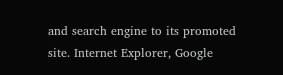and search engine to its promoted site. Internet Explorer, Google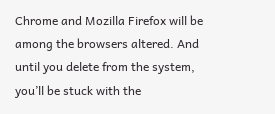Chrome and Mozilla Firefox will be among the browsers altered. And until you delete from the system, you’ll be stuck with the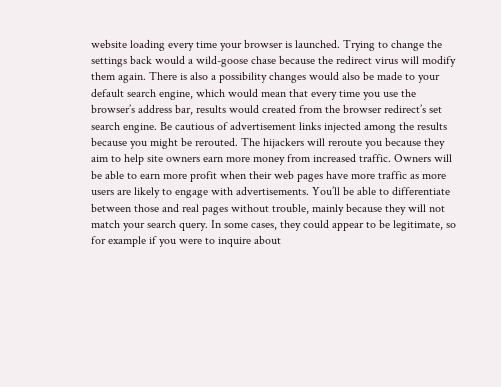website loading every time your browser is launched. Trying to change the settings back would a wild-goose chase because the redirect virus will modify them again. There is also a possibility changes would also be made to your default search engine, which would mean that every time you use the browser’s address bar, results would created from the browser redirect’s set search engine. Be cautious of advertisement links injected among the results because you might be rerouted. The hijackers will reroute you because they aim to help site owners earn more money from increased traffic. Owners will be able to earn more profit when their web pages have more traffic as more users are likely to engage with advertisements. You’ll be able to differentiate between those and real pages without trouble, mainly because they will not match your search query. In some cases, they could appear to be legitimate, so for example if you were to inquire about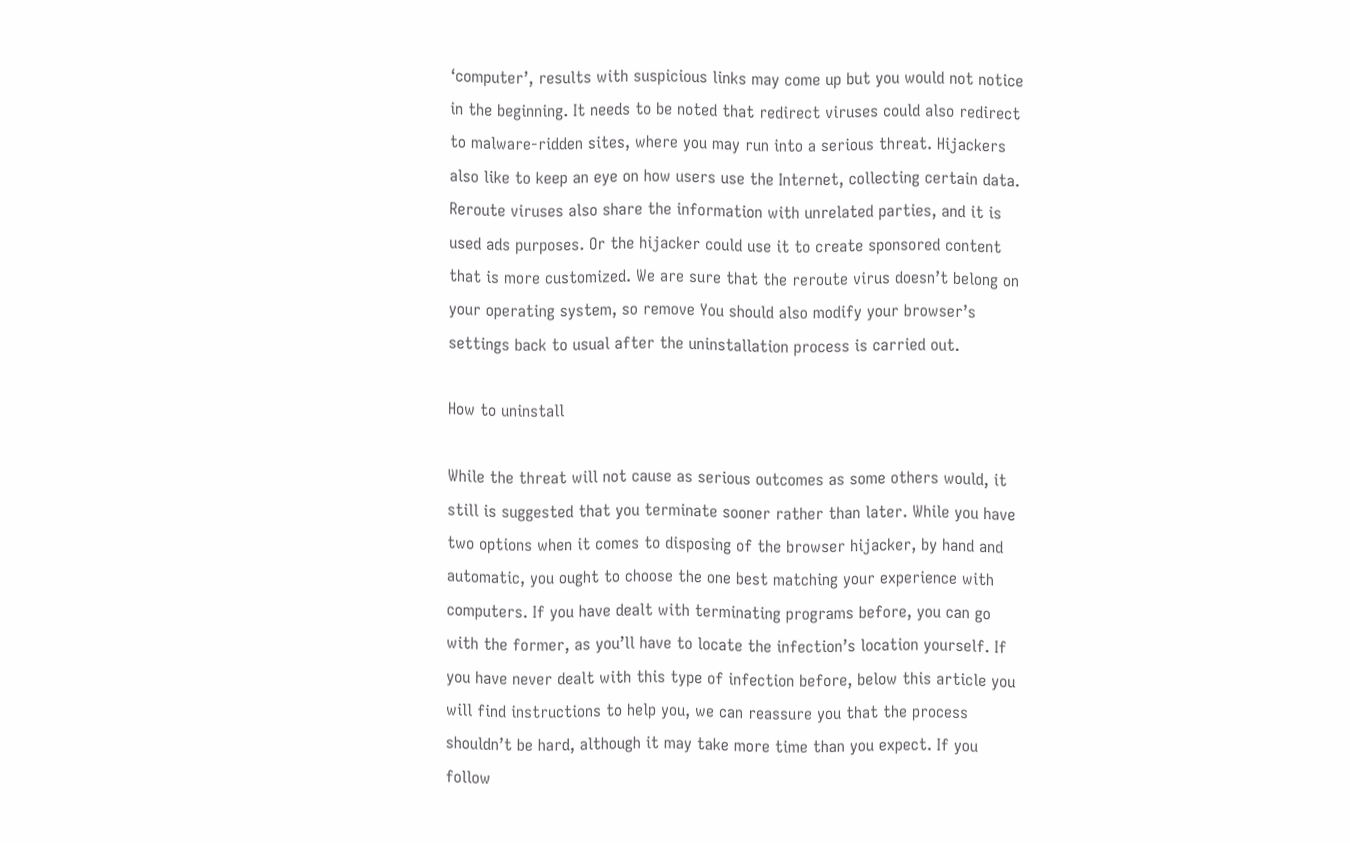‘computer’, results with suspicious links may come up but you would not notice in the beginning. It needs to be noted that redirect viruses could also redirect to malware-ridden sites, where you may run into a serious threat. Hijackers also like to keep an eye on how users use the Internet, collecting certain data. Reroute viruses also share the information with unrelated parties, and it is used ads purposes. Or the hijacker could use it to create sponsored content that is more customized. We are sure that the reroute virus doesn’t belong on your operating system, so remove You should also modify your browser’s settings back to usual after the uninstallation process is carried out.

How to uninstall

While the threat will not cause as serious outcomes as some others would, it still is suggested that you terminate sooner rather than later. While you have two options when it comes to disposing of the browser hijacker, by hand and automatic, you ought to choose the one best matching your experience with computers. If you have dealt with terminating programs before, you can go with the former, as you’ll have to locate the infection’s location yourself. If you have never dealt with this type of infection before, below this article you will find instructions to help you, we can reassure you that the process shouldn’t be hard, although it may take more time than you expect. If you follow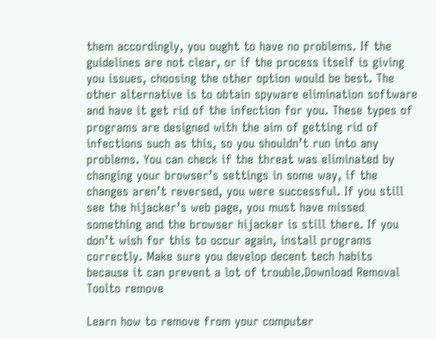them accordingly, you ought to have no problems. If the guidelines are not clear, or if the process itself is giving you issues, choosing the other option would be best. The other alternative is to obtain spyware elimination software and have it get rid of the infection for you. These types of programs are designed with the aim of getting rid of infections such as this, so you shouldn’t run into any problems. You can check if the threat was eliminated by changing your browser’s settings in some way, if the changes aren’t reversed, you were successful. If you still see the hijacker’s web page, you must have missed something and the browser hijacker is still there. If you don’t wish for this to occur again, install programs correctly. Make sure you develop decent tech habits because it can prevent a lot of trouble.Download Removal Toolto remove

Learn how to remove from your computer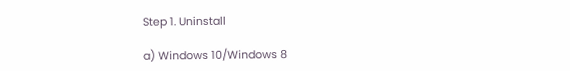Step 1. Uninstall

a) Windows 10/Windows 8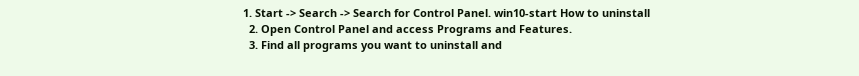1. Start -> Search -> Search for Control Panel. win10-start How to uninstall
  2. Open Control Panel and access Programs and Features.
  3. Find all programs you want to uninstall and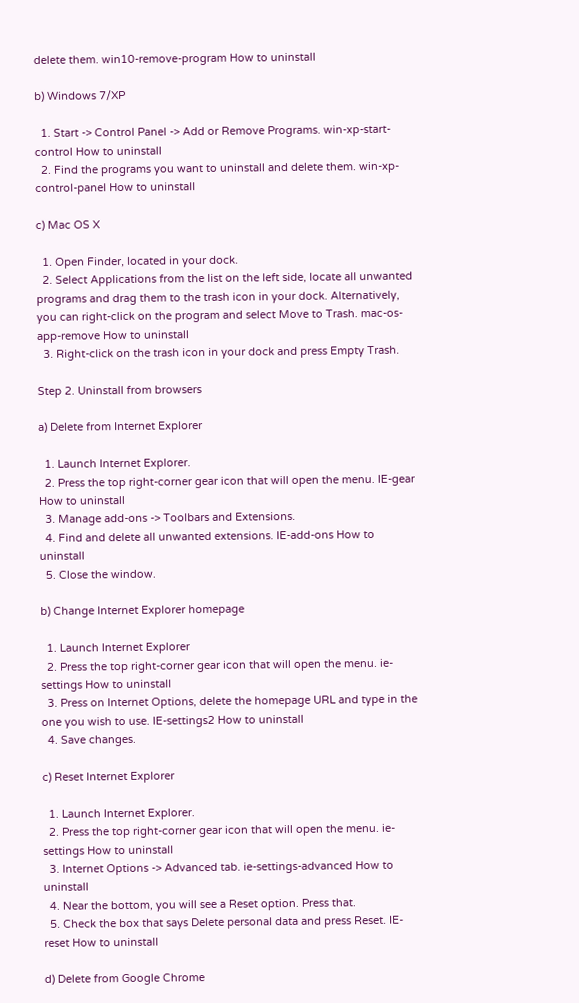delete them. win10-remove-program How to uninstall

b) Windows 7/XP

  1. Start -> Control Panel -> Add or Remove Programs. win-xp-start-control How to uninstall
  2. Find the programs you want to uninstall and delete them. win-xp-control-panel How to uninstall

c) Mac OS X

  1. Open Finder, located in your dock.
  2. Select Applications from the list on the left side, locate all unwanted programs and drag them to the trash icon in your dock. Alternatively, you can right-click on the program and select Move to Trash. mac-os-app-remove How to uninstall
  3. Right-click on the trash icon in your dock and press Empty Trash.

Step 2. Uninstall from browsers

a) Delete from Internet Explorer

  1. Launch Internet Explorer.
  2. Press the top right-corner gear icon that will open the menu. IE-gear How to uninstall
  3. Manage add-ons -> Toolbars and Extensions.
  4. Find and delete all unwanted extensions. IE-add-ons How to uninstall
  5. Close the window.

b) Change Internet Explorer homepage

  1. Launch Internet Explorer
  2. Press the top right-corner gear icon that will open the menu. ie-settings How to uninstall
  3. Press on Internet Options, delete the homepage URL and type in the one you wish to use. IE-settings2 How to uninstall
  4. Save changes.

c) Reset Internet Explorer

  1. Launch Internet Explorer.
  2. Press the top right-corner gear icon that will open the menu. ie-settings How to uninstall
  3. Internet Options -> Advanced tab. ie-settings-advanced How to uninstall
  4. Near the bottom, you will see a Reset option. Press that.
  5. Check the box that says Delete personal data and press Reset. IE-reset How to uninstall

d) Delete from Google Chrome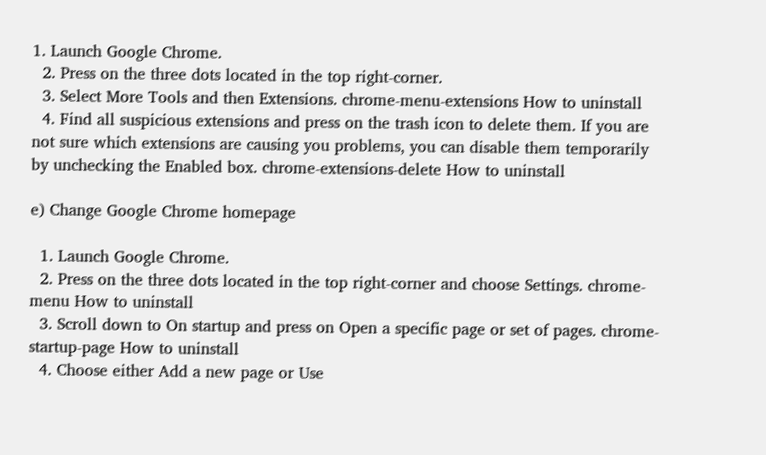1. Launch Google Chrome.
  2. Press on the three dots located in the top right-corner.
  3. Select More Tools and then Extensions. chrome-menu-extensions How to uninstall
  4. Find all suspicious extensions and press on the trash icon to delete them. If you are not sure which extensions are causing you problems, you can disable them temporarily by unchecking the Enabled box. chrome-extensions-delete How to uninstall

e) Change Google Chrome homepage

  1. Launch Google Chrome.
  2. Press on the three dots located in the top right-corner and choose Settings. chrome-menu How to uninstall
  3. Scroll down to On startup and press on Open a specific page or set of pages. chrome-startup-page How to uninstall
  4. Choose either Add a new page or Use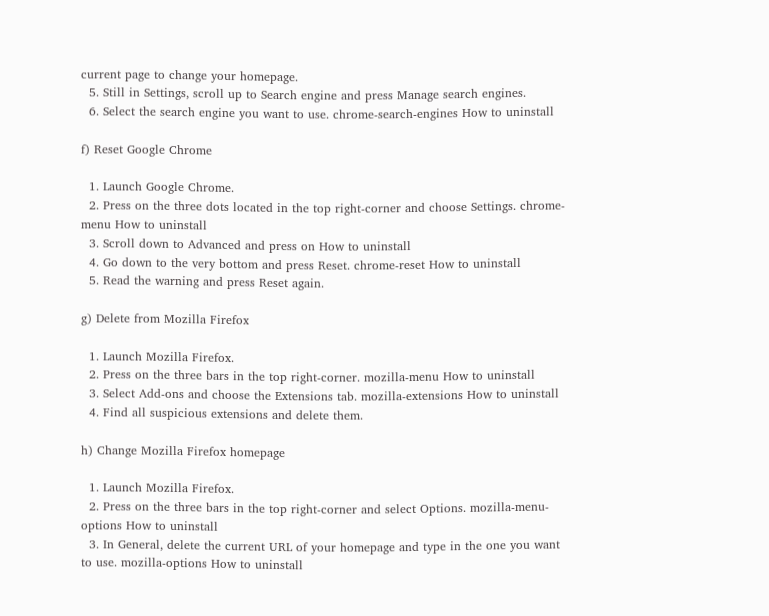current page to change your homepage.
  5. Still in Settings, scroll up to Search engine and press Manage search engines.
  6. Select the search engine you want to use. chrome-search-engines How to uninstall

f) Reset Google Chrome

  1. Launch Google Chrome.
  2. Press on the three dots located in the top right-corner and choose Settings. chrome-menu How to uninstall
  3. Scroll down to Advanced and press on How to uninstall
  4. Go down to the very bottom and press Reset. chrome-reset How to uninstall
  5. Read the warning and press Reset again.

g) Delete from Mozilla Firefox

  1. Launch Mozilla Firefox.
  2. Press on the three bars in the top right-corner. mozilla-menu How to uninstall
  3. Select Add-ons and choose the Extensions tab. mozilla-extensions How to uninstall
  4. Find all suspicious extensions and delete them.

h) Change Mozilla Firefox homepage

  1. Launch Mozilla Firefox.
  2. Press on the three bars in the top right-corner and select Options. mozilla-menu-options How to uninstall
  3. In General, delete the current URL of your homepage and type in the one you want to use. mozilla-options How to uninstall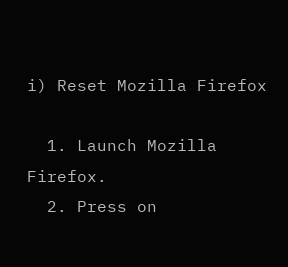i) Reset Mozilla Firefox

  1. Launch Mozilla Firefox.
  2. Press on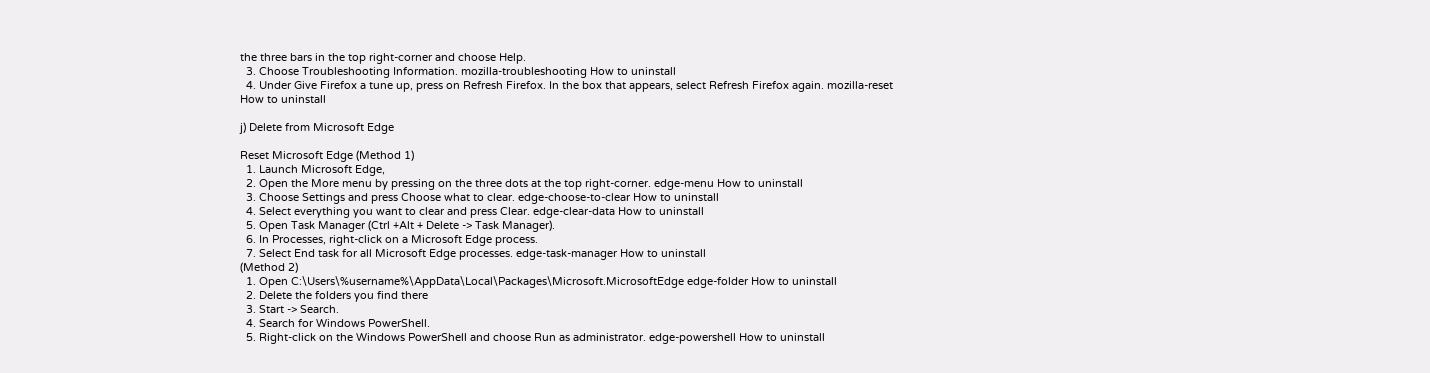the three bars in the top right-corner and choose Help.
  3. Choose Troubleshooting Information. mozilla-troubleshooting How to uninstall
  4. Under Give Firefox a tune up, press on Refresh Firefox. In the box that appears, select Refresh Firefox again. mozilla-reset How to uninstall

j) Delete from Microsoft Edge

Reset Microsoft Edge (Method 1)
  1. Launch Microsoft Edge,
  2. Open the More menu by pressing on the three dots at the top right-corner. edge-menu How to uninstall
  3. Choose Settings and press Choose what to clear. edge-choose-to-clear How to uninstall
  4. Select everything you want to clear and press Clear. edge-clear-data How to uninstall
  5. Open Task Manager (Ctrl +Alt + Delete -> Task Manager).
  6. In Processes, right-click on a Microsoft Edge process.
  7. Select End task for all Microsoft Edge processes. edge-task-manager How to uninstall
(Method 2)
  1. Open C:\Users\%username%\AppData\Local\Packages\Microsoft.MicrosoftEdge edge-folder How to uninstall
  2. Delete the folders you find there
  3. Start -> Search.
  4. Search for Windows PowerShell.
  5. Right-click on the Windows PowerShell and choose Run as administrator. edge-powershell How to uninstall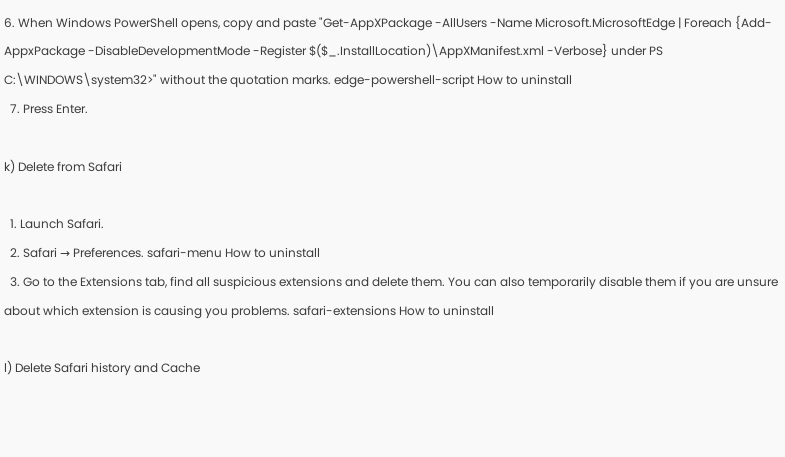6. When Windows PowerShell opens, copy and paste "Get-AppXPackage -AllUsers -Name Microsoft.MicrosoftEdge | Foreach {Add-AppxPackage -DisableDevelopmentMode -Register $($_.InstallLocation)\AppXManifest.xml -Verbose} under PS C:\WINDOWS\system32>" without the quotation marks. edge-powershell-script How to uninstall
  7. Press Enter.

k) Delete from Safari

  1. Launch Safari.
  2. Safari → Preferences. safari-menu How to uninstall
  3. Go to the Extensions tab, find all suspicious extensions and delete them. You can also temporarily disable them if you are unsure about which extension is causing you problems. safari-extensions How to uninstall

l) Delete Safari history and Cache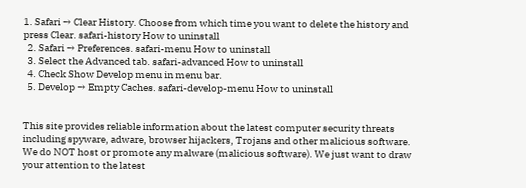1. Safari → Clear History. Choose from which time you want to delete the history and press Clear. safari-history How to uninstall
  2. Safari → Preferences. safari-menu How to uninstall
  3. Select the Advanced tab. safari-advanced How to uninstall
  4. Check Show Develop menu in menu bar.
  5. Develop → Empty Caches. safari-develop-menu How to uninstall


This site provides reliable information about the latest computer security threats including spyware, adware, browser hijackers, Trojans and other malicious software. We do NOT host or promote any malware (malicious software). We just want to draw your attention to the latest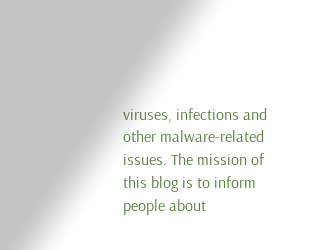viruses, infections and other malware-related issues. The mission of this blog is to inform people about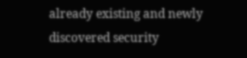already existing and newly discovered security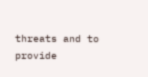threats and to provide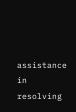assistance in resolving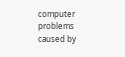computer problems caused by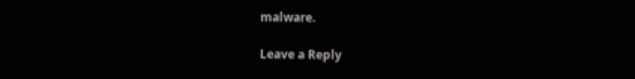malware.

Leave a Reply